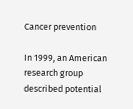Cancer prevention

In 1999, an American research group described potential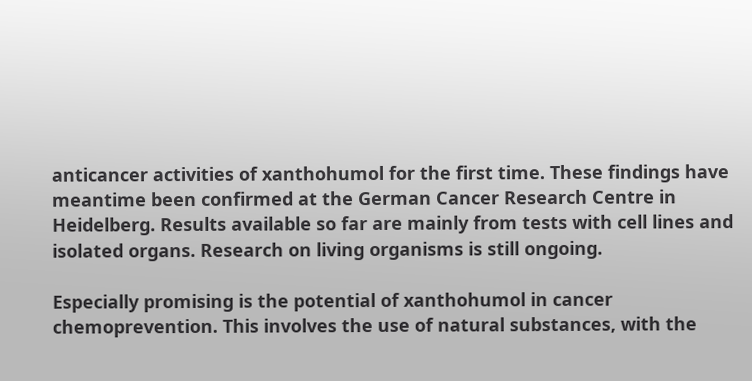anticancer activities of xanthohumol for the first time. These findings have meantime been confirmed at the German Cancer Research Centre in Heidelberg. Results available so far are mainly from tests with cell lines and isolated organs. Research on living organisms is still ongoing.

Especially promising is the potential of xanthohumol in cancer chemoprevention. This involves the use of natural substances, with the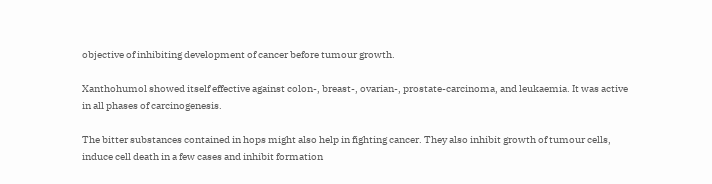objective of inhibiting development of cancer before tumour growth.

Xanthohumol showed itself effective against colon-, breast-, ovarian-, prostate-carcinoma, and leukaemia. It was active in all phases of carcinogenesis.

The bitter substances contained in hops might also help in fighting cancer. They also inhibit growth of tumour cells, induce cell death in a few cases and inhibit formation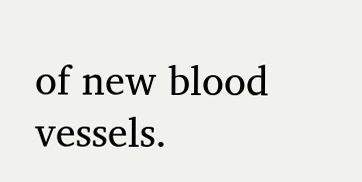of new blood vessels.